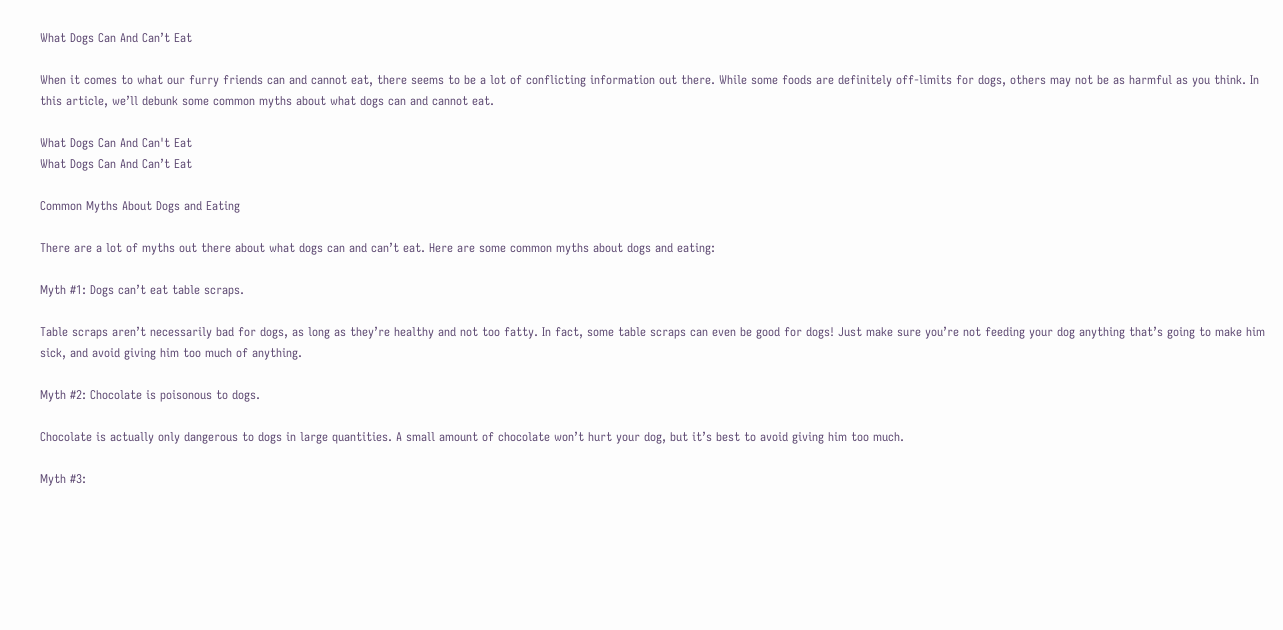What Dogs Can And Can’t Eat

When it comes to what our furry friends can and cannot eat, there seems to be a lot of conflicting information out there. While some foods are definitely off-limits for dogs, others may not be as harmful as you think. In this article, we’ll debunk some common myths about what dogs can and cannot eat.

What Dogs Can And Can't Eat
What Dogs Can And Can’t Eat

Common Myths About Dogs and Eating

There are a lot of myths out there about what dogs can and can’t eat. Here are some common myths about dogs and eating:

Myth #1: Dogs can’t eat table scraps.

Table scraps aren’t necessarily bad for dogs, as long as they’re healthy and not too fatty. In fact, some table scraps can even be good for dogs! Just make sure you’re not feeding your dog anything that’s going to make him sick, and avoid giving him too much of anything.

Myth #2: Chocolate is poisonous to dogs.

Chocolate is actually only dangerous to dogs in large quantities. A small amount of chocolate won’t hurt your dog, but it’s best to avoid giving him too much.

Myth #3: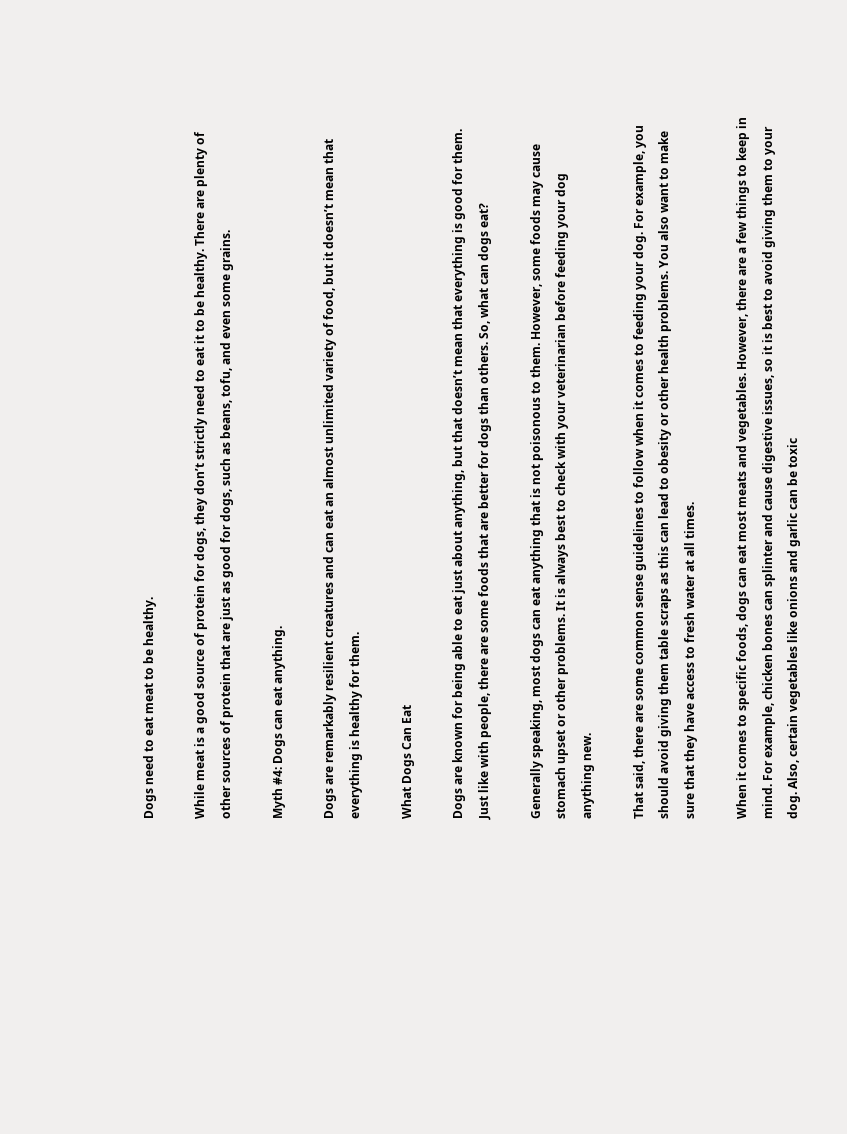Dogs need to eat meat to be healthy.

While meat is a good source of protein for dogs, they don’t strictly need to eat it to be healthy. There are plenty of other sources of protein that are just as good for dogs, such as beans, tofu, and even some grains.

Myth #4: Dogs can eat anything.

Dogs are remarkably resilient creatures and can eat an almost unlimited variety of food, but it doesn’t mean that everything is healthy for them.

What Dogs Can Eat

Dogs are known for being able to eat just about anything, but that doesn’t mean that everything is good for them. Just like with people, there are some foods that are better for dogs than others. So, what can dogs eat?

Generally speaking, most dogs can eat anything that is not poisonous to them. However, some foods may cause stomach upset or other problems. It is always best to check with your veterinarian before feeding your dog anything new.

That said, there are some common sense guidelines to follow when it comes to feeding your dog. For example, you should avoid giving them table scraps as this can lead to obesity or other health problems. You also want to make sure that they have access to fresh water at all times.

When it comes to specific foods, dogs can eat most meats and vegetables. However, there are a few things to keep in mind. For example, chicken bones can splinter and cause digestive issues, so it is best to avoid giving them to your dog. Also, certain vegetables like onions and garlic can be toxic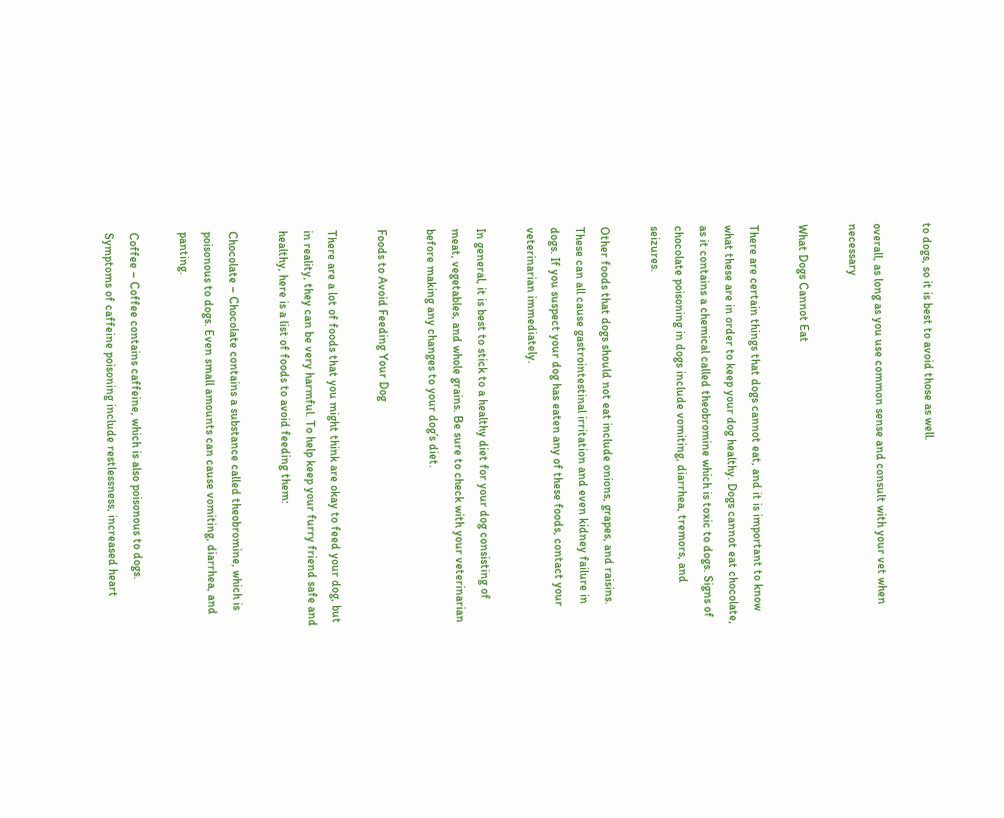to dogs, so it is best to avoid those as well.

overall, as long as you use common sense and consult with your vet when necessary

What Dogs Cannot Eat

There are certain things that dogs cannot eat, and it is important to know what these are in order to keep your dog healthy. Dogs cannot eat chocolate, as it contains a chemical called theobromine which is toxic to dogs. Signs of chocolate poisoning in dogs include vomiting, diarrhea, tremors, and seizures.

Other foods that dogs should not eat include onions, grapes, and raisins. These can all cause gastrointestinal irritation and even kidney failure in dogs. If you suspect your dog has eaten any of these foods, contact your veterinarian immediately.

In general, it is best to stick to a healthy diet for your dog consisting of meat, vegetables, and whole grains. Be sure to check with your veterinarian before making any changes to your dog’s diet.

Foods to Avoid Feeding Your Dog

There are a lot of foods that you might think are okay to feed your dog, but in reality, they can be very harmful. To help keep your furry friend safe and healthy, here is a list of foods to avoid feeding them:

Chocolate – Chocolate contains a substance called theobromine, which is poisonous to dogs. Even small amounts can cause vomiting, diarrhea, and panting.

Coffee – Coffee contains caffeine, which is also poisonous to dogs. Symptoms of caffeine poisoning include restlessness, increased heart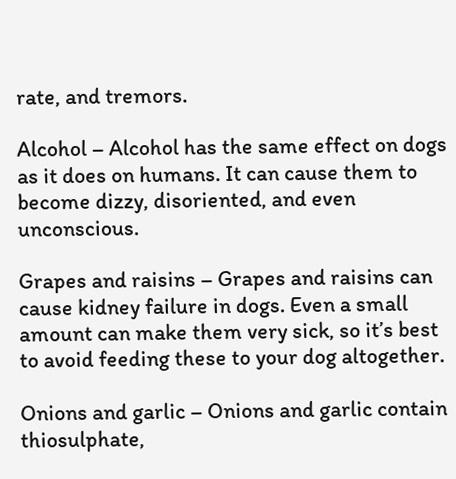rate, and tremors.

Alcohol – Alcohol has the same effect on dogs as it does on humans. It can cause them to become dizzy, disoriented, and even unconscious.

Grapes and raisins – Grapes and raisins can cause kidney failure in dogs. Even a small amount can make them very sick, so it’s best to avoid feeding these to your dog altogether.

Onions and garlic – Onions and garlic contain thiosulphate,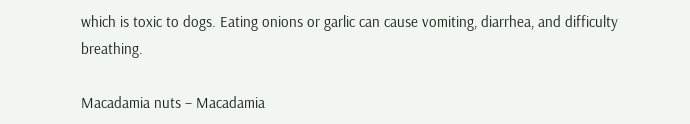which is toxic to dogs. Eating onions or garlic can cause vomiting, diarrhea, and difficulty breathing.

Macadamia nuts – Macadamia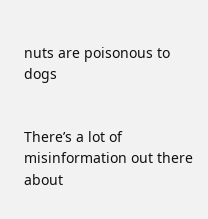nuts are poisonous to dogs


There’s a lot of misinformation out there about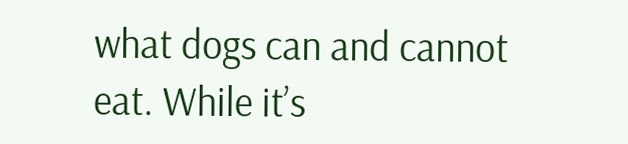what dogs can and cannot eat. While it’s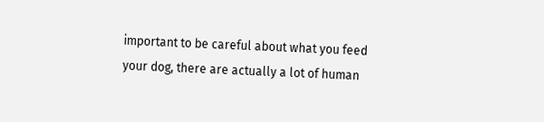important to be careful about what you feed your dog, there are actually a lot of human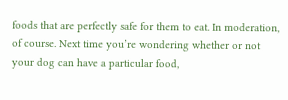foods that are perfectly safe for them to eat. In moderation, of course. Next time you’re wondering whether or not your dog can have a particular food,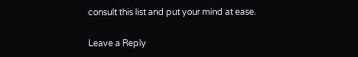consult this list and put your mind at ease.

Leave a Reply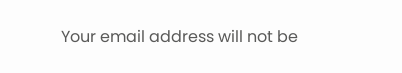Your email address will not be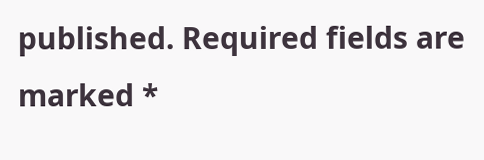published. Required fields are marked *